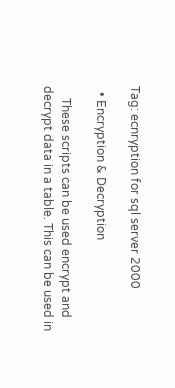Tag: ecnryption for sql server 2000

  • Encryption & Decryption

    These scripts can be used encrypt and decrypt data in a table. This can be used in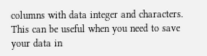columns with data integer and characters. This can be useful when you need to save your data in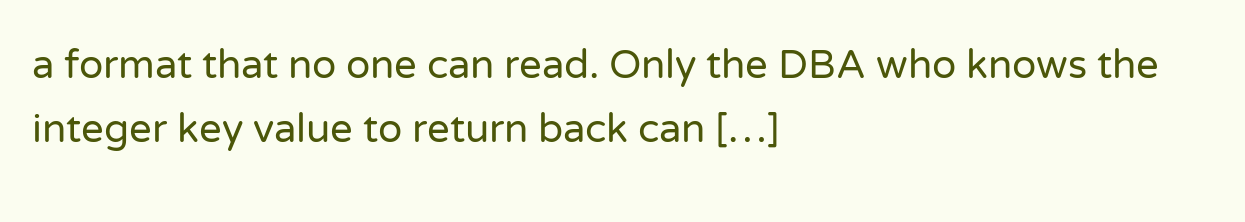a format that no one can read. Only the DBA who knows the integer key value to return back can […]